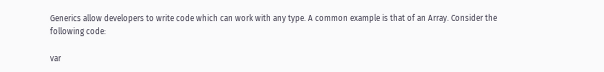Generics allow developers to write code which can work with any type. A common example is that of an Array. Consider the following code:

var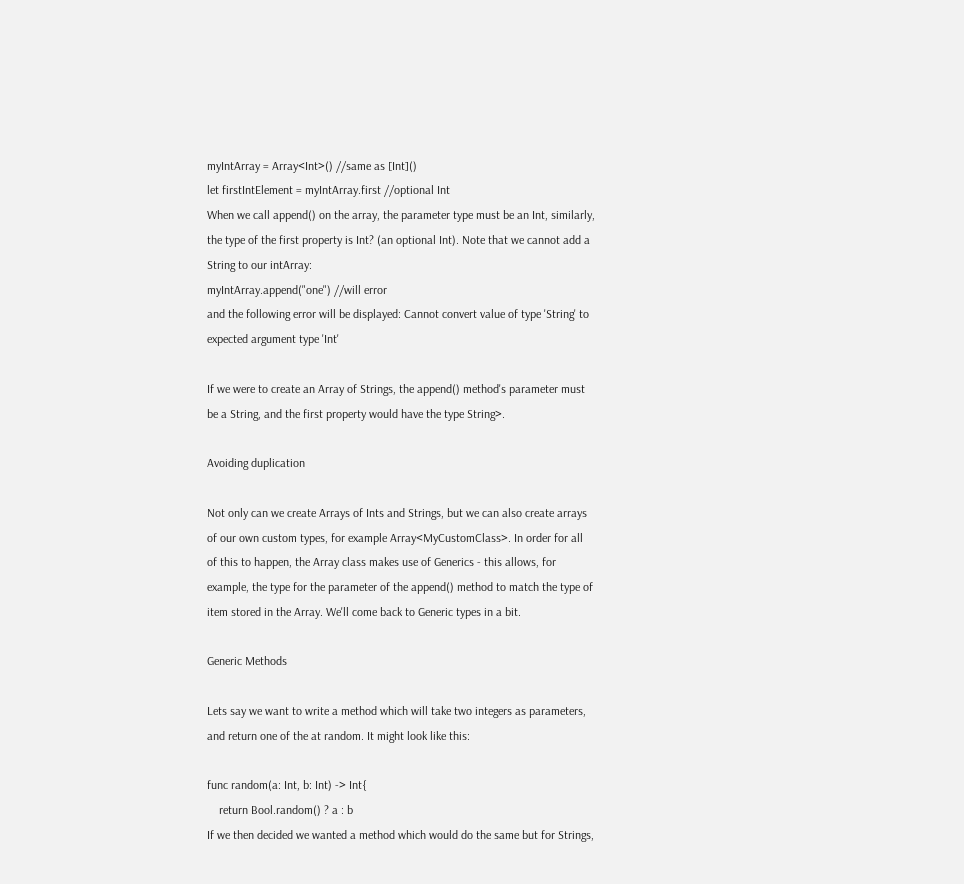myIntArray = Array<Int>() //same as [Int]()
let firstIntElement = myIntArray.first //optional Int
When we call append() on the array, the parameter type must be an Int, similarly, the type of the first property is Int? (an optional Int). Note that we cannot add a String to our intArray:
myIntArray.append("one") //will error
and the following error will be displayed: Cannot convert value of type 'String' to expected argument type 'Int'

If we were to create an Array of Strings, the append() method's parameter must be a String, and the first property would have the type String>.

Avoiding duplication

Not only can we create Arrays of Ints and Strings, but we can also create arrays of our own custom types, for example Array<MyCustomClass>. In order for all of this to happen, the Array class makes use of Generics - this allows, for example, the type for the parameter of the append() method to match the type of item stored in the Array. We'll come back to Generic types in a bit.

Generic Methods

Lets say we want to write a method which will take two integers as parameters, and return one of the at random. It might look like this:

func random(a: Int, b: Int) -> Int{
    return Bool.random() ? a : b
If we then decided we wanted a method which would do the same but for Strings,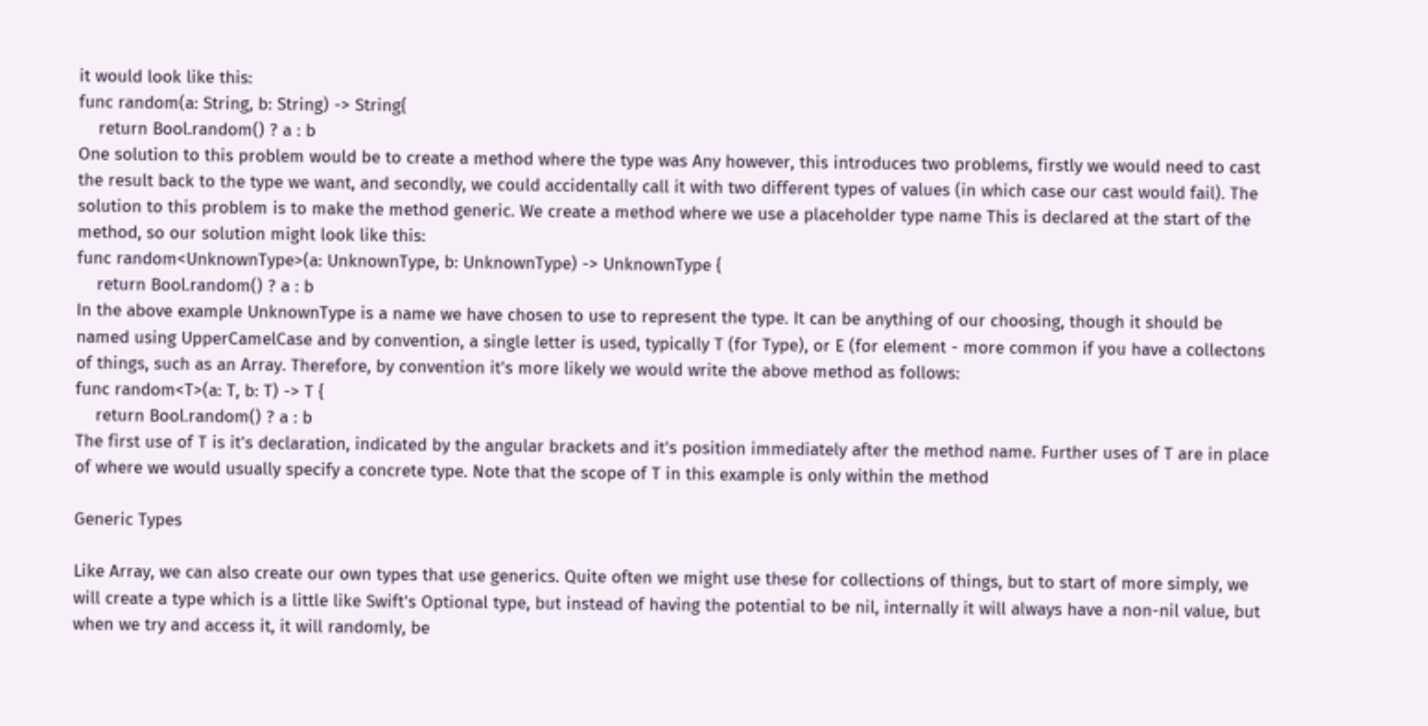it would look like this:
func random(a: String, b: String) -> String{
    return Bool.random() ? a : b
One solution to this problem would be to create a method where the type was Any however, this introduces two problems, firstly we would need to cast the result back to the type we want, and secondly, we could accidentally call it with two different types of values (in which case our cast would fail). The solution to this problem is to make the method generic. We create a method where we use a placeholder type name This is declared at the start of the method, so our solution might look like this:
func random<UnknownType>(a: UnknownType, b: UnknownType) -> UnknownType {
    return Bool.random() ? a : b
In the above example UnknownType is a name we have chosen to use to represent the type. It can be anything of our choosing, though it should be named using UpperCamelCase and by convention, a single letter is used, typically T (for Type), or E (for element - more common if you have a collectons of things, such as an Array. Therefore, by convention it's more likely we would write the above method as follows:
func random<T>(a: T, b: T) -> T {
    return Bool.random() ? a : b
The first use of T is it's declaration, indicated by the angular brackets and it's position immediately after the method name. Further uses of T are in place of where we would usually specify a concrete type. Note that the scope of T in this example is only within the method

Generic Types

Like Array, we can also create our own types that use generics. Quite often we might use these for collections of things, but to start of more simply, we will create a type which is a little like Swift's Optional type, but instead of having the potential to be nil, internally it will always have a non-nil value, but when we try and access it, it will randomly, be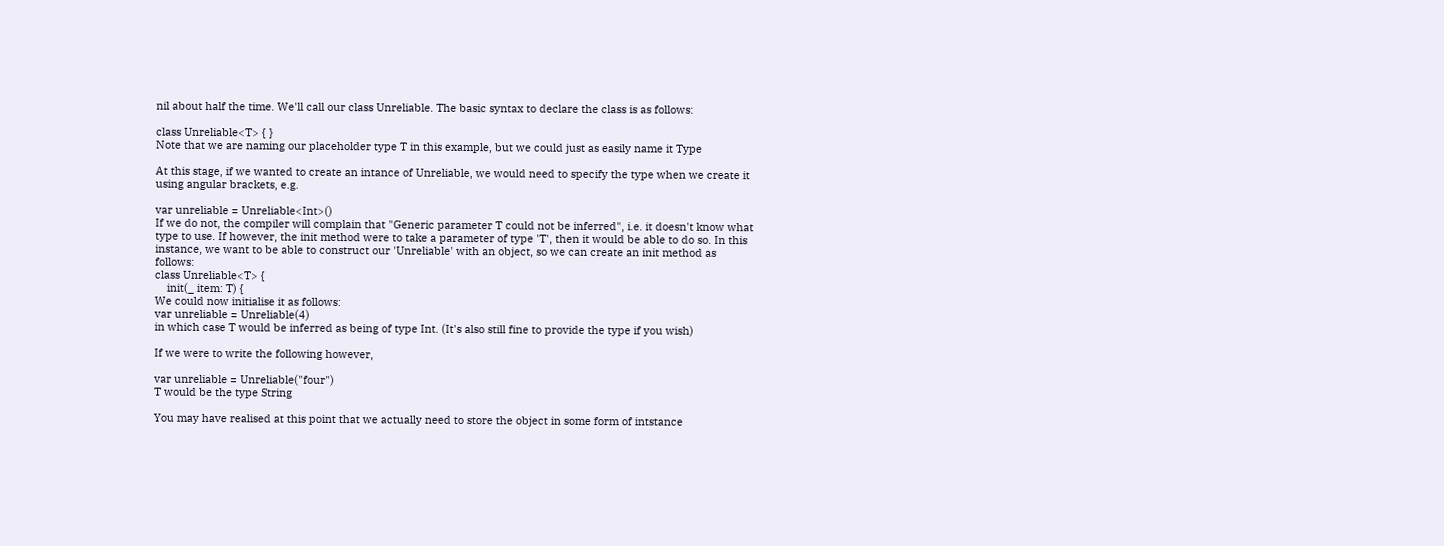nil about half the time. We'll call our class Unreliable. The basic syntax to declare the class is as follows:

class Unreliable<T> { }
Note that we are naming our placeholder type T in this example, but we could just as easily name it Type

At this stage, if we wanted to create an intance of Unreliable, we would need to specify the type when we create it using angular brackets, e.g.

var unreliable = Unreliable<Int>()
If we do not, the compiler will complain that "Generic parameter T could not be inferred", i.e. it doesn't know what type to use. If however, the init method were to take a parameter of type 'T', then it would be able to do so. In this instance, we want to be able to construct our 'Unreliable' with an object, so we can create an init method as follows:
class Unreliable<T> {
    init(_ item: T) {
We could now initialise it as follows:
var unreliable = Unreliable(4)
in which case T would be inferred as being of type Int. (It's also still fine to provide the type if you wish)

If we were to write the following however,

var unreliable = Unreliable("four")
T would be the type String

You may have realised at this point that we actually need to store the object in some form of intstance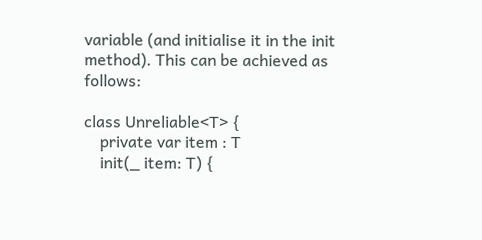variable (and initialise it in the init method). This can be achieved as follows:

class Unreliable<T> {
    private var item : T
    init(_ item: T) {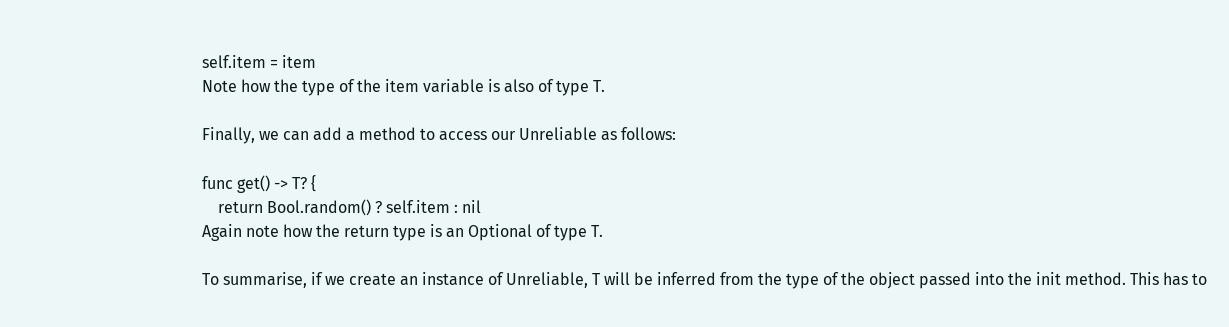self.item = item
Note how the type of the item variable is also of type T.

Finally, we can add a method to access our Unreliable as follows:

func get() -> T? {
    return Bool.random() ? self.item : nil
Again note how the return type is an Optional of type T.

To summarise, if we create an instance of Unreliable, T will be inferred from the type of the object passed into the init method. This has to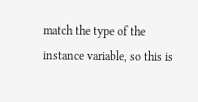match the type of the instance variable, so this is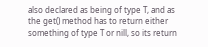also declared as being of type T, and as the get() method has to return either something of type T or nill, so its return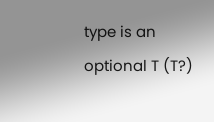type is an optional T (T?)